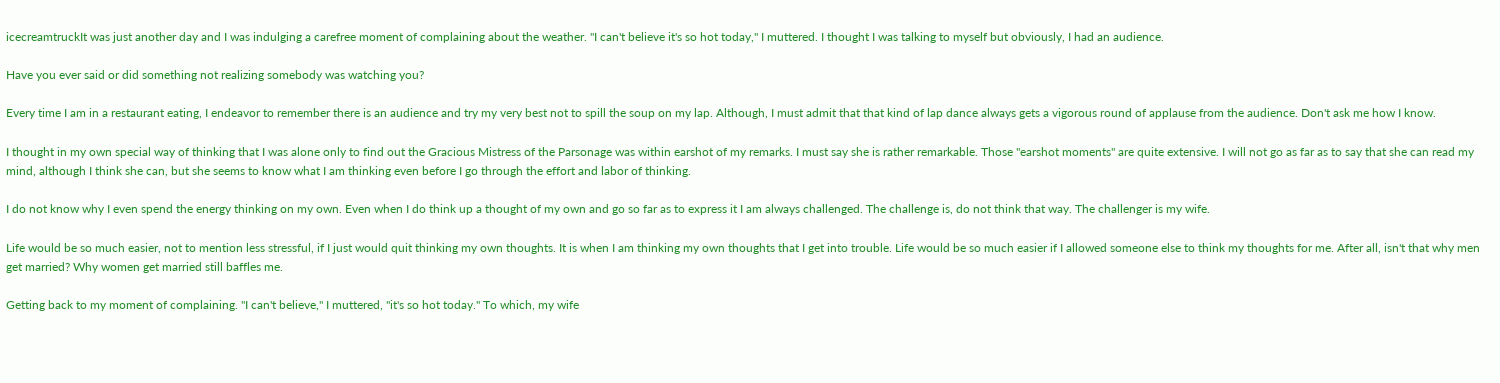icecreamtruckIt was just another day and I was indulging a carefree moment of complaining about the weather. "I can't believe it's so hot today," I muttered. I thought I was talking to myself but obviously, I had an audience.

Have you ever said or did something not realizing somebody was watching you?

Every time I am in a restaurant eating, I endeavor to remember there is an audience and try my very best not to spill the soup on my lap. Although, I must admit that that kind of lap dance always gets a vigorous round of applause from the audience. Don't ask me how I know.

I thought in my own special way of thinking that I was alone only to find out the Gracious Mistress of the Parsonage was within earshot of my remarks. I must say she is rather remarkable. Those "earshot moments" are quite extensive. I will not go as far as to say that she can read my mind, although I think she can, but she seems to know what I am thinking even before I go through the effort and labor of thinking.

I do not know why I even spend the energy thinking on my own. Even when I do think up a thought of my own and go so far as to express it I am always challenged. The challenge is, do not think that way. The challenger is my wife.

Life would be so much easier, not to mention less stressful, if I just would quit thinking my own thoughts. It is when I am thinking my own thoughts that I get into trouble. Life would be so much easier if I allowed someone else to think my thoughts for me. After all, isn't that why men get married? Why women get married still baffles me.

Getting back to my moment of complaining. "I can't believe," I muttered, "it's so hot today." To which, my wife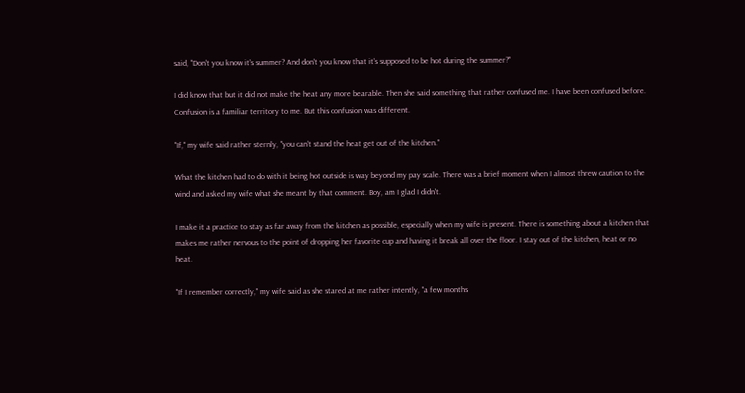said, "Don't you know it's summer? And don't you know that it's supposed to be hot during the summer?"

I did know that but it did not make the heat any more bearable. Then she said something that rather confused me. I have been confused before. Confusion is a familiar territory to me. But this confusion was different.

"If," my wife said rather sternly, "you can't stand the heat get out of the kitchen."

What the kitchen had to do with it being hot outside is way beyond my pay scale. There was a brief moment when I almost threw caution to the wind and asked my wife what she meant by that comment. Boy, am I glad I didn't.

I make it a practice to stay as far away from the kitchen as possible, especially when my wife is present. There is something about a kitchen that makes me rather nervous to the point of dropping her favorite cup and having it break all over the floor. I stay out of the kitchen, heat or no heat.

"If I remember correctly," my wife said as she stared at me rather intently, "a few months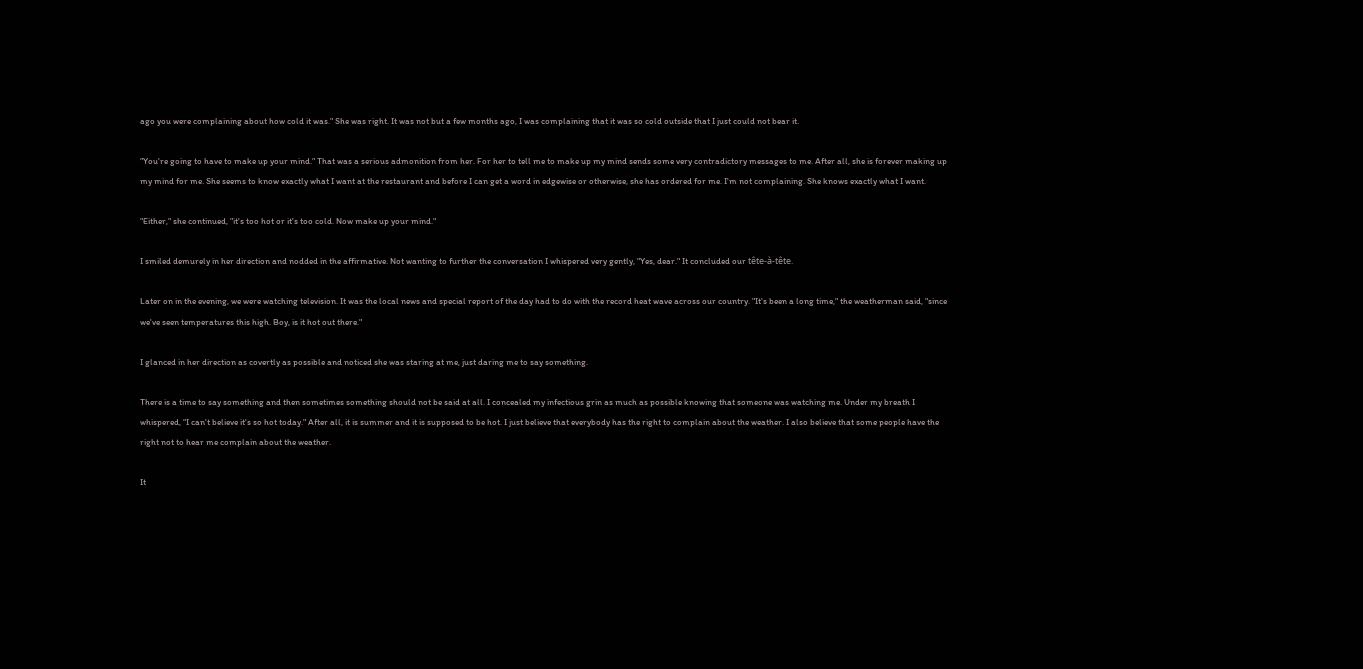ago you were complaining about how cold it was." She was right. It was not but a few months ago, I was complaining that it was so cold outside that I just could not bear it.

"You're going to have to make up your mind." That was a serious admonition from her. For her to tell me to make up my mind sends some very contradictory messages to me. After all, she is forever making up my mind for me. She seems to know exactly what I want at the restaurant and before I can get a word in edgewise or otherwise, she has ordered for me. I'm not complaining. She knows exactly what I want.

"Either," she continued, "it's too hot or it's too cold. Now make up your mind."

I smiled demurely in her direction and nodded in the affirmative. Not wanting to further the conversation I whispered very gently, "Yes, dear." It concluded our tête-à-tête.

Later on in the evening, we were watching television. It was the local news and special report of the day had to do with the record heat wave across our country. "It's been a long time," the weatherman said, "since we've seen temperatures this high. Boy, is it hot out there."

I glanced in her direction as covertly as possible and noticed she was staring at me, just daring me to say something.

There is a time to say something and then sometimes something should not be said at all. I concealed my infectious grin as much as possible knowing that someone was watching me. Under my breath I whispered, “I can't believe it's so hot today." After all, it is summer and it is supposed to be hot. I just believe that everybody has the right to complain about the weather. I also believe that some people have the right not to hear me complain about the weather.

It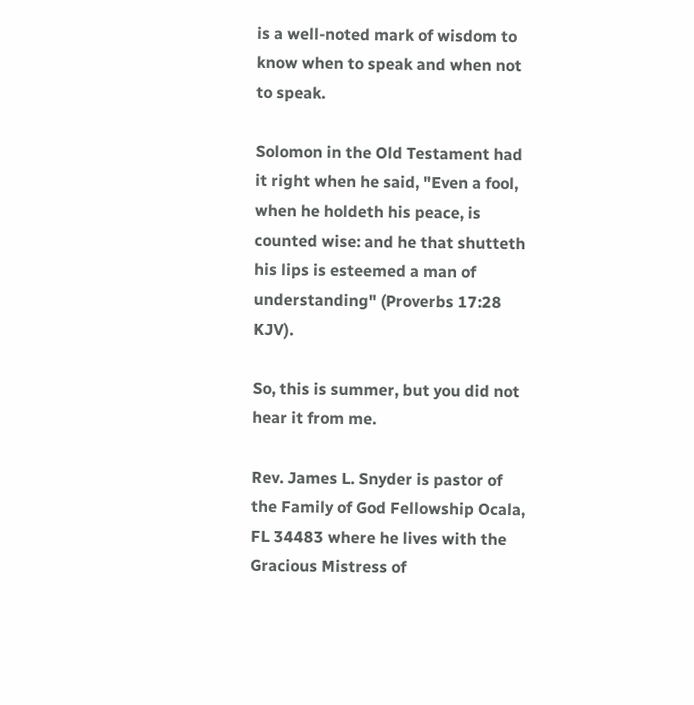is a well-noted mark of wisdom to know when to speak and when not to speak.

Solomon in the Old Testament had it right when he said, "Even a fool, when he holdeth his peace, is counted wise: and he that shutteth his lips is esteemed a man of understanding" (Proverbs 17:28 KJV).

So, this is summer, but you did not hear it from me.

Rev. James L. Snyder is pastor of the Family of God Fellowship Ocala, FL 34483 where he lives with the Gracious Mistress of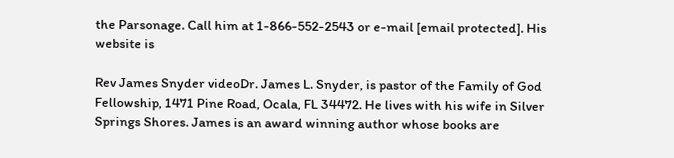the Parsonage. Call him at 1-866-552-2543 or e-mail [email protected]. His website is

Rev James Snyder videoDr. James L. Snyder, is pastor of the Family of God Fellowship, 1471 Pine Road, Ocala, FL 34472. He lives with his wife in Silver Springs Shores. James is an award winning author whose books are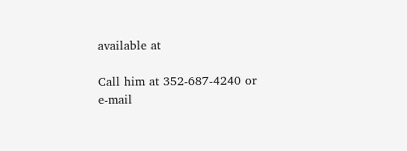available at

Call him at 352-687-4240 or e-mail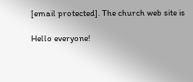[email protected]. The church web site is

Hello everyone!